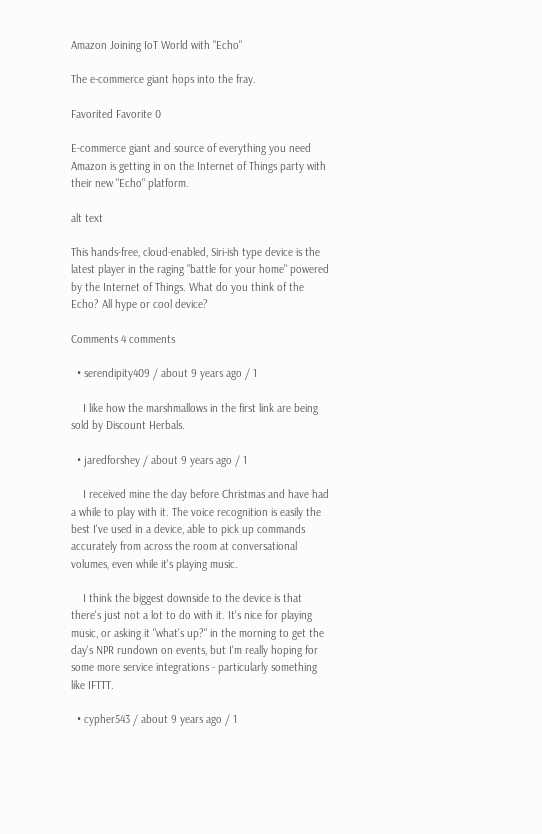Amazon Joining IoT World with "Echo"

The e-commerce giant hops into the fray.

Favorited Favorite 0

E-commerce giant and source of everything you need Amazon is getting in on the Internet of Things party with their new "Echo" platform.

alt text

This hands-free, cloud-enabled, Siri-ish type device is the latest player in the raging "battle for your home" powered by the Internet of Things. What do you think of the Echo? All hype or cool device?

Comments 4 comments

  • serendipity409 / about 9 years ago / 1

    I like how the marshmallows in the first link are being sold by Discount Herbals.

  • jaredforshey / about 9 years ago / 1

    I received mine the day before Christmas and have had a while to play with it. The voice recognition is easily the best I've used in a device, able to pick up commands accurately from across the room at conversational volumes, even while it's playing music.

    I think the biggest downside to the device is that there's just not a lot to do with it. It's nice for playing music, or asking it "what's up?" in the morning to get the day's NPR rundown on events, but I'm really hoping for some more service integrations - particularly something like IFTTT.

  • cypher543 / about 9 years ago / 1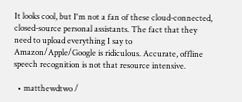It looks cool, but I'm not a fan of these cloud-connected, closed-source personal assistants. The fact that they need to upload everything I say to Amazon/Apple/Google is ridiculous. Accurate, offline speech recognition is not that resource intensive.

  • matthewdtwo /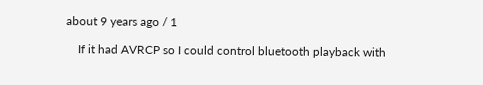about 9 years ago / 1

    If it had AVRCP so I could control bluetooth playback with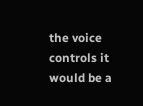the voice controls it would be a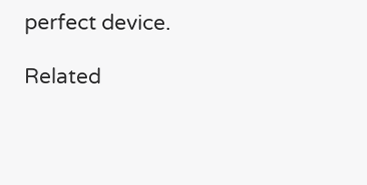perfect device.

Related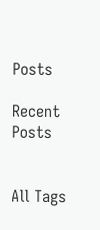Posts

Recent Posts


All Tags